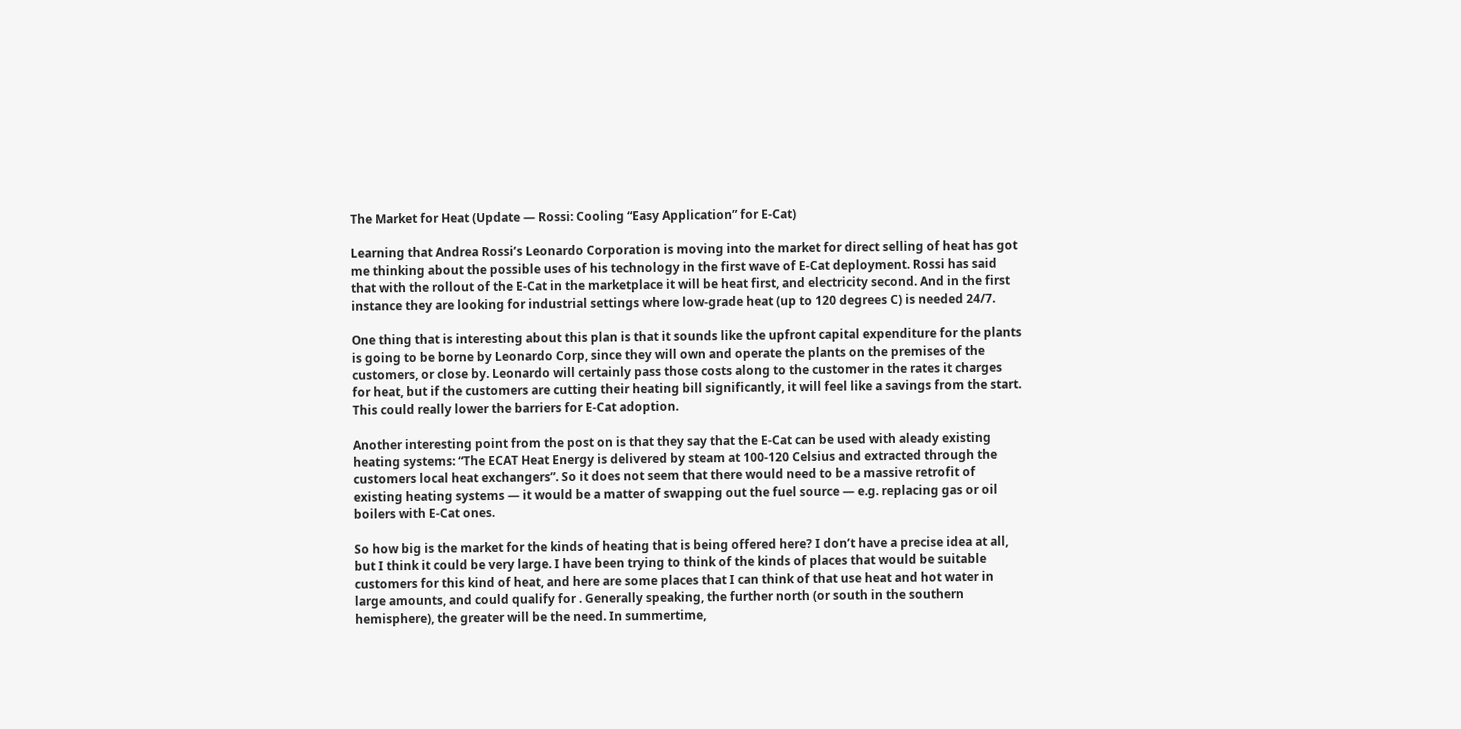The Market for Heat (Update — Rossi: Cooling “Easy Application” for E-Cat)

Learning that Andrea Rossi’s Leonardo Corporation is moving into the market for direct selling of heat has got me thinking about the possible uses of his technology in the first wave of E-Cat deployment. Rossi has said that with the rollout of the E-Cat in the marketplace it will be heat first, and electricity second. And in the first instance they are looking for industrial settings where low-grade heat (up to 120 degrees C) is needed 24/7.

One thing that is interesting about this plan is that it sounds like the upfront capital expenditure for the plants is going to be borne by Leonardo Corp, since they will own and operate the plants on the premises of the customers, or close by. Leonardo will certainly pass those costs along to the customer in the rates it charges for heat, but if the customers are cutting their heating bill significantly, it will feel like a savings from the start. This could really lower the barriers for E-Cat adoption.

Another interesting point from the post on is that they say that the E-Cat can be used with aleady existing heating systems: “The ECAT Heat Energy is delivered by steam at 100-120 Celsius and extracted through the customers local heat exchangers”. So it does not seem that there would need to be a massive retrofit of existing heating systems — it would be a matter of swapping out the fuel source — e.g. replacing gas or oil boilers with E-Cat ones.

So how big is the market for the kinds of heating that is being offered here? I don’t have a precise idea at all, but I think it could be very large. I have been trying to think of the kinds of places that would be suitable customers for this kind of heat, and here are some places that I can think of that use heat and hot water in large amounts, and could qualify for . Generally speaking, the further north (or south in the southern hemisphere), the greater will be the need. In summertime,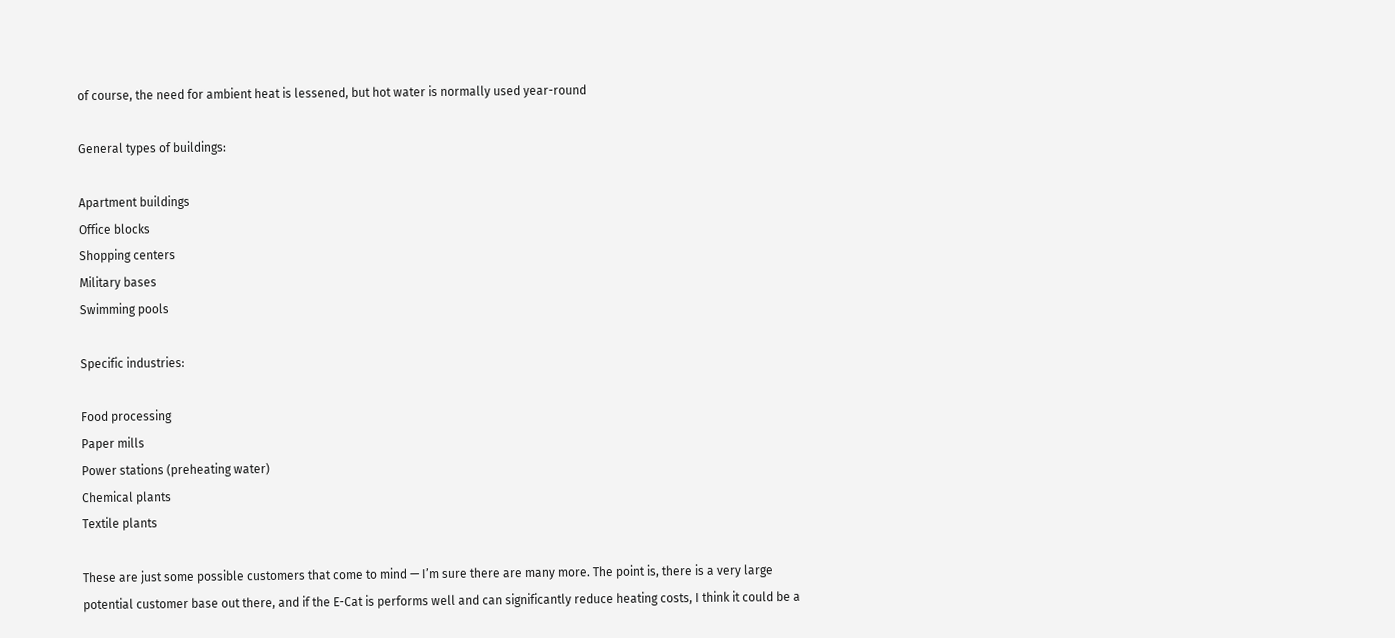of course, the need for ambient heat is lessened, but hot water is normally used year-round

General types of buildings:

Apartment buildings
Office blocks
Shopping centers
Military bases
Swimming pools

Specific industries:

Food processing
Paper mills
Power stations (preheating water)
Chemical plants
Textile plants

These are just some possible customers that come to mind — I’m sure there are many more. The point is, there is a very large potential customer base out there, and if the E-Cat is performs well and can significantly reduce heating costs, I think it could be a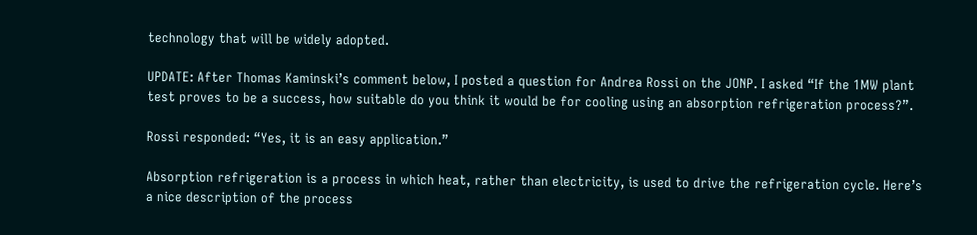technology that will be widely adopted.

UPDATE: After Thomas Kaminski’s comment below, I posted a question for Andrea Rossi on the JONP. I asked “If the 1MW plant test proves to be a success, how suitable do you think it would be for cooling using an absorption refrigeration process?”.

Rossi responded: “Yes, it is an easy application.”

Absorption refrigeration is a process in which heat, rather than electricity, is used to drive the refrigeration cycle. Here’s a nice description of the process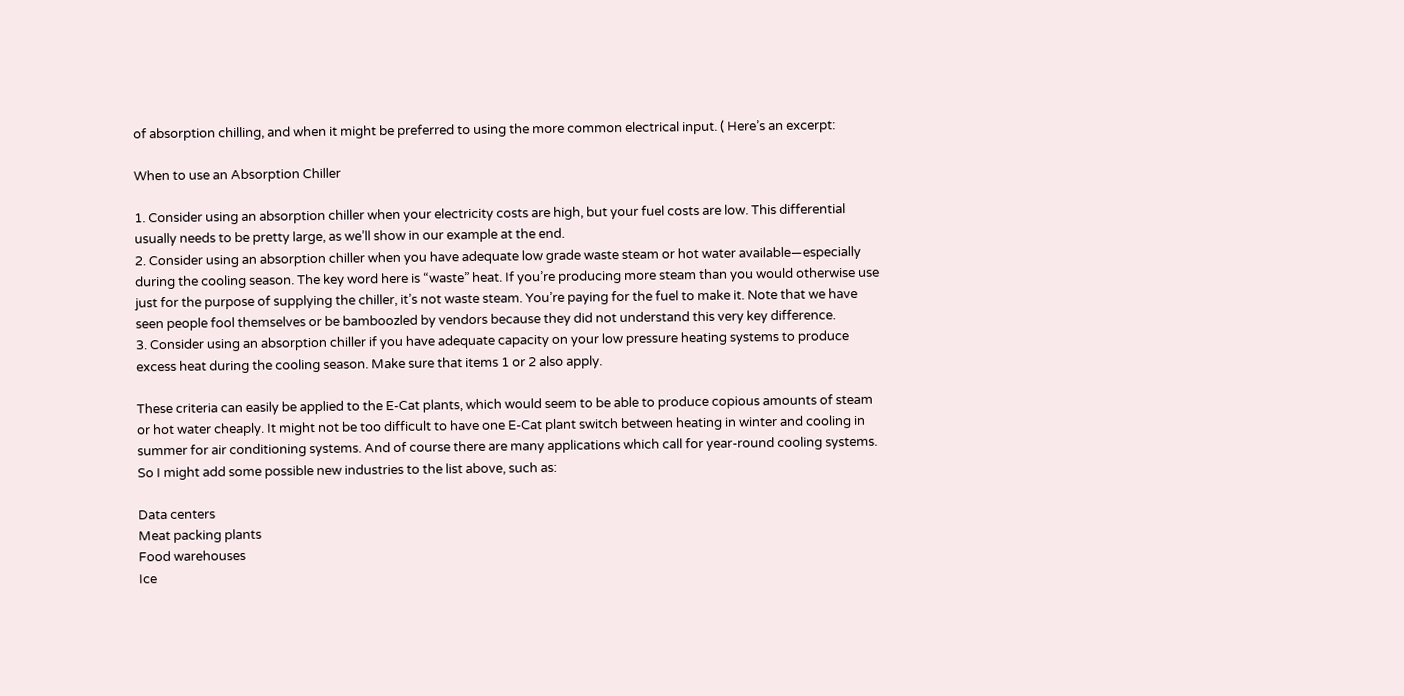of absorption chilling, and when it might be preferred to using the more common electrical input. ( Here’s an excerpt:

When to use an Absorption Chiller

1. Consider using an absorption chiller when your electricity costs are high, but your fuel costs are low. This differential usually needs to be pretty large, as we’ll show in our example at the end.
2. Consider using an absorption chiller when you have adequate low grade waste steam or hot water available—especially during the cooling season. The key word here is “waste” heat. If you’re producing more steam than you would otherwise use just for the purpose of supplying the chiller, it’s not waste steam. You’re paying for the fuel to make it. Note that we have seen people fool themselves or be bamboozled by vendors because they did not understand this very key difference.
3. Consider using an absorption chiller if you have adequate capacity on your low pressure heating systems to produce excess heat during the cooling season. Make sure that items 1 or 2 also apply.

These criteria can easily be applied to the E-Cat plants, which would seem to be able to produce copious amounts of steam or hot water cheaply. It might not be too difficult to have one E-Cat plant switch between heating in winter and cooling in summer for air conditioning systems. And of course there are many applications which call for year-round cooling systems. So I might add some possible new industries to the list above, such as:

Data centers
Meat packing plants
Food warehouses
Ice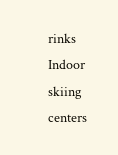rinks
Indoor skiing centers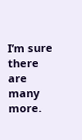I’m sure there are many more.